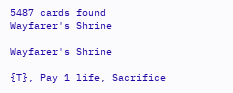5487 cards found
Wayfarer's Shrine

Wayfarer's Shrine

{T}, Pay 1 life, Sacrifice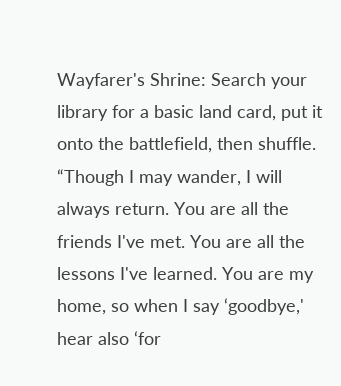Wayfarer's Shrine: Search your library for a basic land card, put it onto the battlefield, then shuffle.
“Though I may wander, I will always return. You are all the friends I've met. You are all the lessons I've learned. You are my home, so when I say ‘goodbye,' hear also ‘for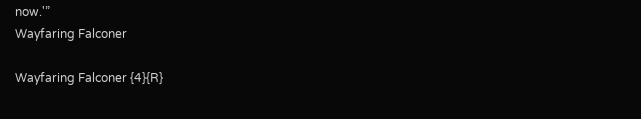now.'”
Wayfaring Falconer

Wayfaring Falconer {4}{R}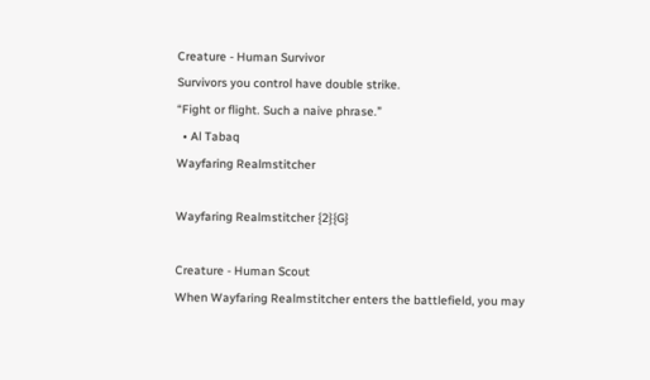Creature - Human Survivor
Survivors you control have double strike.
“Fight or flight. Such a naive phrase.”
  • Al Tabaq
Wayfaring Realmstitcher

Wayfaring Realmstitcher {2}{G}

Creature - Human Scout
When Wayfaring Realmstitcher enters the battlefield, you may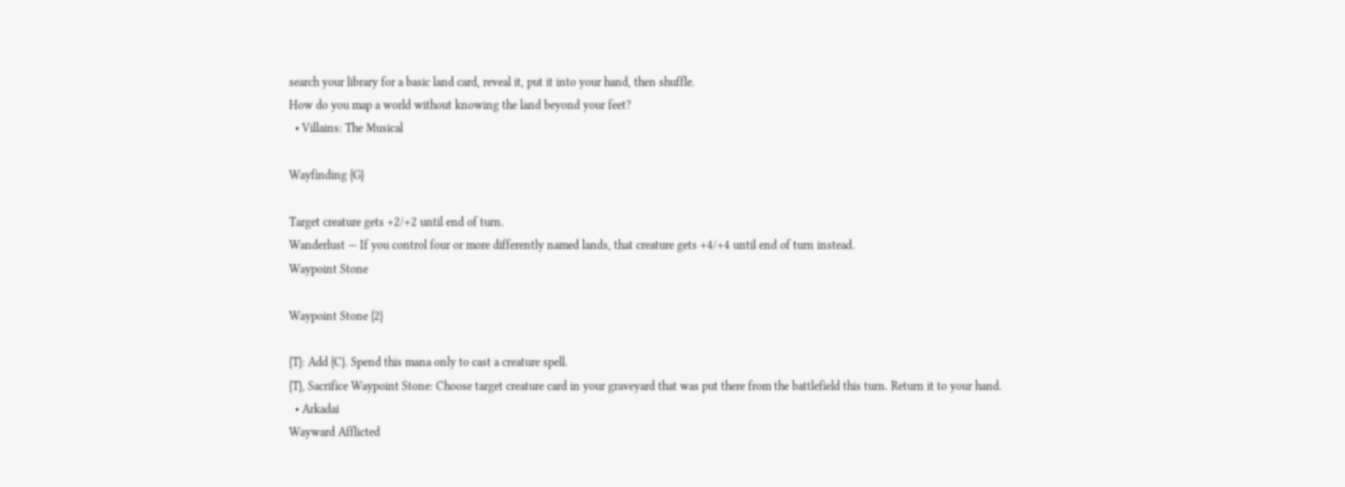search your library for a basic land card, reveal it, put it into your hand, then shuffle.
How do you map a world without knowing the land beyond your feet?
  • Villains: The Musical

Wayfinding {G}

Target creature gets +2/+2 until end of turn.
Wanderlust — If you control four or more differently named lands, that creature gets +4/+4 until end of turn instead.
Waypoint Stone

Waypoint Stone {2}

{T}: Add {C}. Spend this mana only to cast a creature spell.
{T}, Sacrifice Waypoint Stone: Choose target creature card in your graveyard that was put there from the battlefield this turn. Return it to your hand.
  • Arkadai
Wayward Afflicted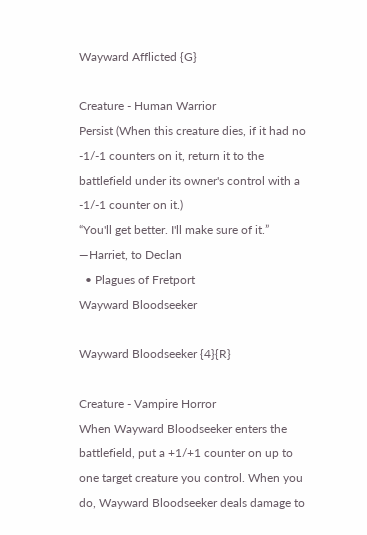Wayward Afflicted {G}

Creature - Human Warrior
Persist (When this creature dies, if it had no -1/-1 counters on it, return it to the battlefield under its owner's control with a -1/-1 counter on it.)
“You'll get better. I'll make sure of it.”
—Harriet, to Declan
  • Plagues of Fretport
Wayward Bloodseeker

Wayward Bloodseeker {4}{R}

Creature - Vampire Horror
When Wayward Bloodseeker enters the battlefield, put a +1/+1 counter on up to one target creature you control. When you do, Wayward Bloodseeker deals damage to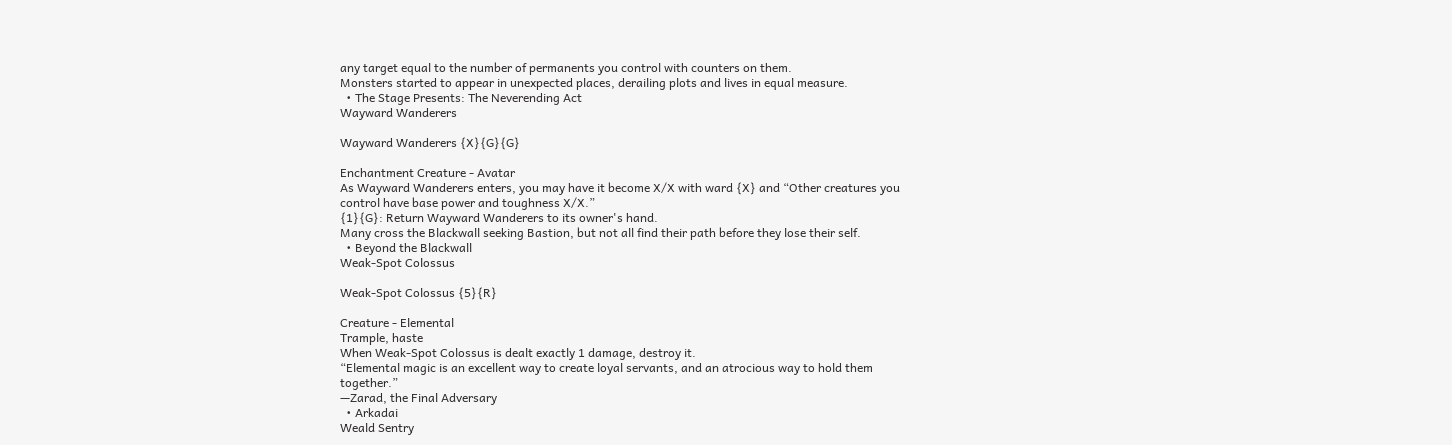any target equal to the number of permanents you control with counters on them.
Monsters started to appear in unexpected places, derailing plots and lives in equal measure.
  • The Stage Presents: The Neverending Act
Wayward Wanderers

Wayward Wanderers {X}{G}{G}

Enchantment Creature - Avatar
As Wayward Wanderers enters, you may have it become X/X with ward {X} and “Other creatures you control have base power and toughness X/X.”
{1}{G}: Return Wayward Wanderers to its owner's hand.
Many cross the Blackwall seeking Bastion, but not all find their path before they lose their self.
  • Beyond the Blackwall
Weak-Spot Colossus

Weak-Spot Colossus {5}{R}

Creature - Elemental
Trample, haste
When Weak-Spot Colossus is dealt exactly 1 damage, destroy it.
“Elemental magic is an excellent way to create loyal servants, and an atrocious way to hold them together.”
—Zarad, the Final Adversary
  • Arkadai
Weald Sentry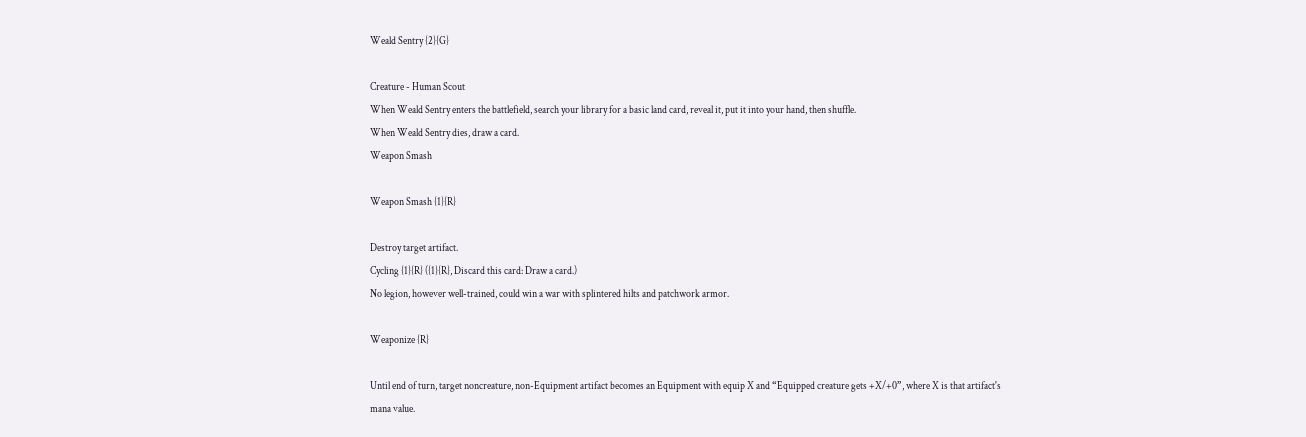Weald Sentry {2}{G}

Creature - Human Scout
When Weald Sentry enters the battlefield, search your library for a basic land card, reveal it, put it into your hand, then shuffle.
When Weald Sentry dies, draw a card.
Weapon Smash

Weapon Smash {1}{R}

Destroy target artifact.
Cycling {1}{R} ({1}{R}, Discard this card: Draw a card.)
No legion, however well-trained, could win a war with splintered hilts and patchwork armor.

Weaponize {R}

Until end of turn, target noncreature, non-Equipment artifact becomes an Equipment with equip X and “Equipped creature gets +X/+0”, where X is that artifact's mana value.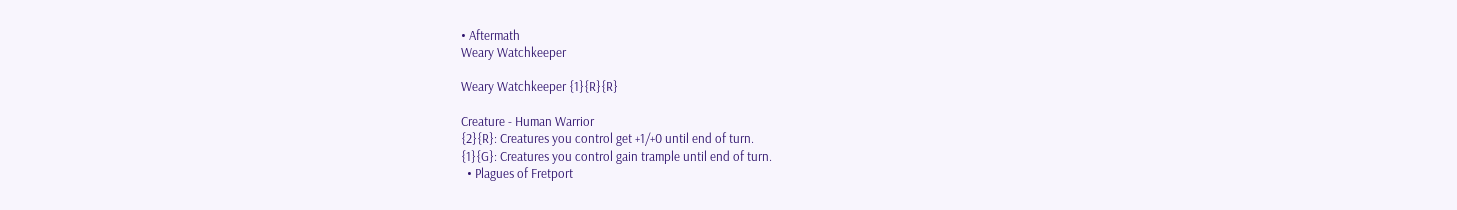• Aftermath
Weary Watchkeeper

Weary Watchkeeper {1}{R}{R}

Creature - Human Warrior
{2}{R}: Creatures you control get +1/+0 until end of turn.
{1}{G}: Creatures you control gain trample until end of turn.
  • Plagues of Fretport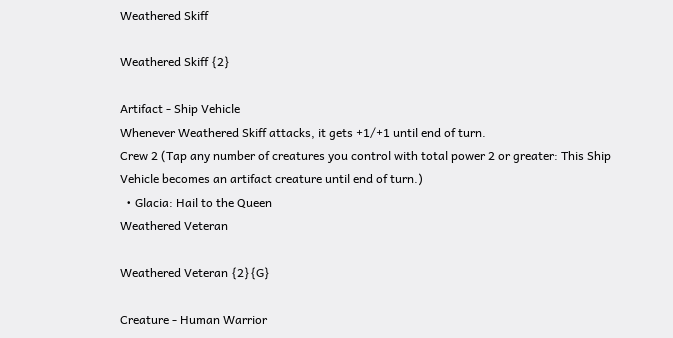Weathered Skiff

Weathered Skiff {2}

Artifact - Ship Vehicle
Whenever Weathered Skiff attacks, it gets +1/+1 until end of turn.
Crew 2 (Tap any number of creatures you control with total power 2 or greater: This Ship Vehicle becomes an artifact creature until end of turn.)
  • Glacia: Hail to the Queen
Weathered Veteran

Weathered Veteran {2}{G}

Creature - Human Warrior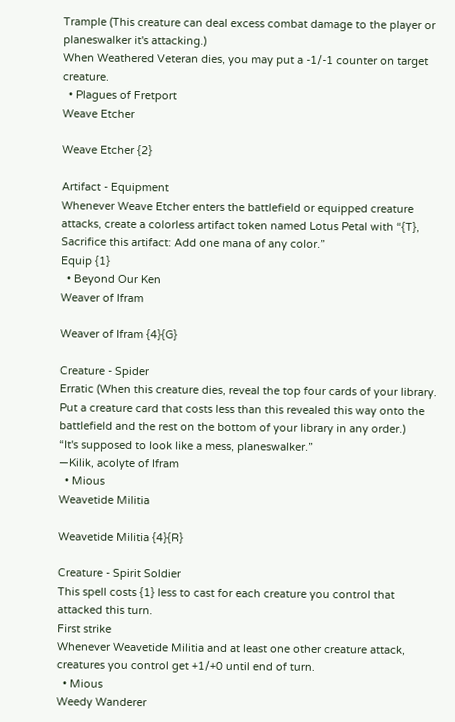Trample (This creature can deal excess combat damage to the player or planeswalker it's attacking.)
When Weathered Veteran dies, you may put a -1/-1 counter on target creature.
  • Plagues of Fretport
Weave Etcher

Weave Etcher {2}

Artifact - Equipment
Whenever Weave Etcher enters the battlefield or equipped creature attacks, create a colorless artifact token named Lotus Petal with “{T}, Sacrifice this artifact: Add one mana of any color.”
Equip {1}
  • Beyond Our Ken
Weaver of Ifram

Weaver of Ifram {4}{G}

Creature - Spider
Erratic (When this creature dies, reveal the top four cards of your library. Put a creature card that costs less than this revealed this way onto the battlefield and the rest on the bottom of your library in any order.)
“It's supposed to look like a mess, planeswalker.”
—Kilik, acolyte of Ifram
  • Mious
Weavetide Militia

Weavetide Militia {4}{R}

Creature - Spirit Soldier
This spell costs {1} less to cast for each creature you control that attacked this turn.
First strike
Whenever Weavetide Militia and at least one other creature attack, creatures you control get +1/+0 until end of turn.
  • Mious
Weedy Wanderer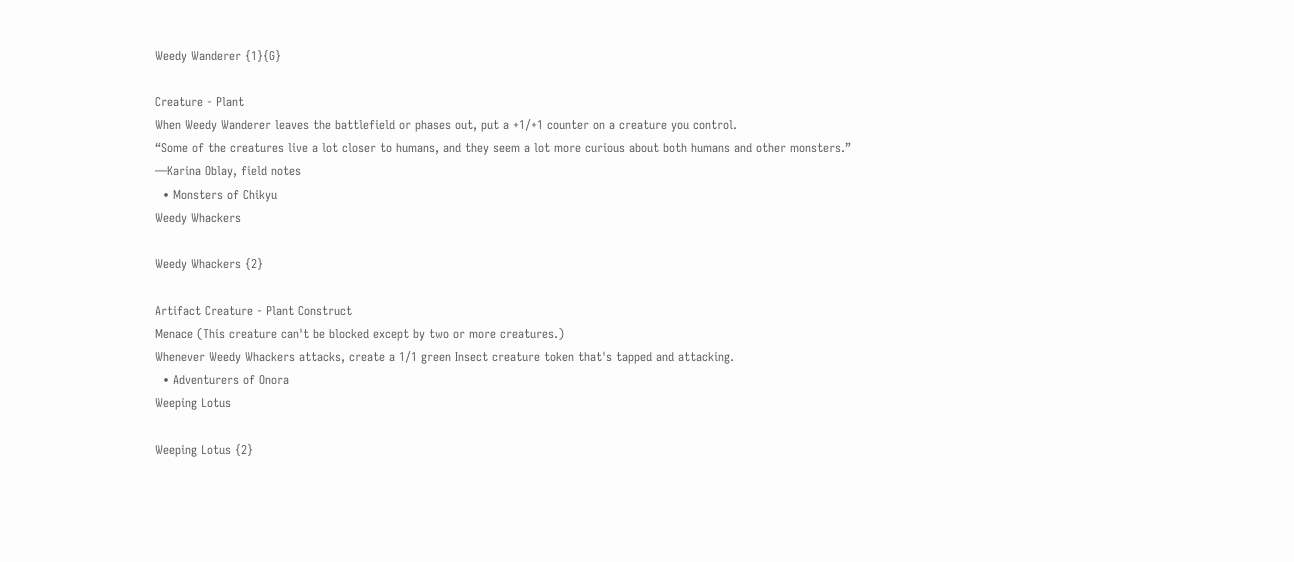Weedy Wanderer {1}{G}

Creature - Plant
When Weedy Wanderer leaves the battlefield or phases out, put a +1/+1 counter on a creature you control.
“Some of the creatures live a lot closer to humans, and they seem a lot more curious about both humans and other monsters.”
—Karina Oblay, field notes
  • Monsters of Chikyu
Weedy Whackers

Weedy Whackers {2}

Artifact Creature - Plant Construct
Menace (This creature can't be blocked except by two or more creatures.)
Whenever Weedy Whackers attacks, create a 1/1 green Insect creature token that's tapped and attacking.
  • Adventurers of Onora
Weeping Lotus

Weeping Lotus {2}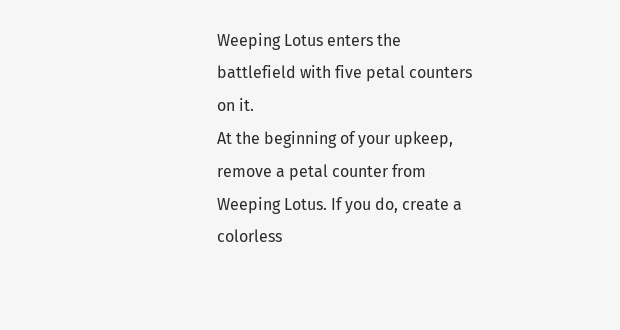Weeping Lotus enters the battlefield with five petal counters on it.
At the beginning of your upkeep, remove a petal counter from Weeping Lotus. If you do, create a colorless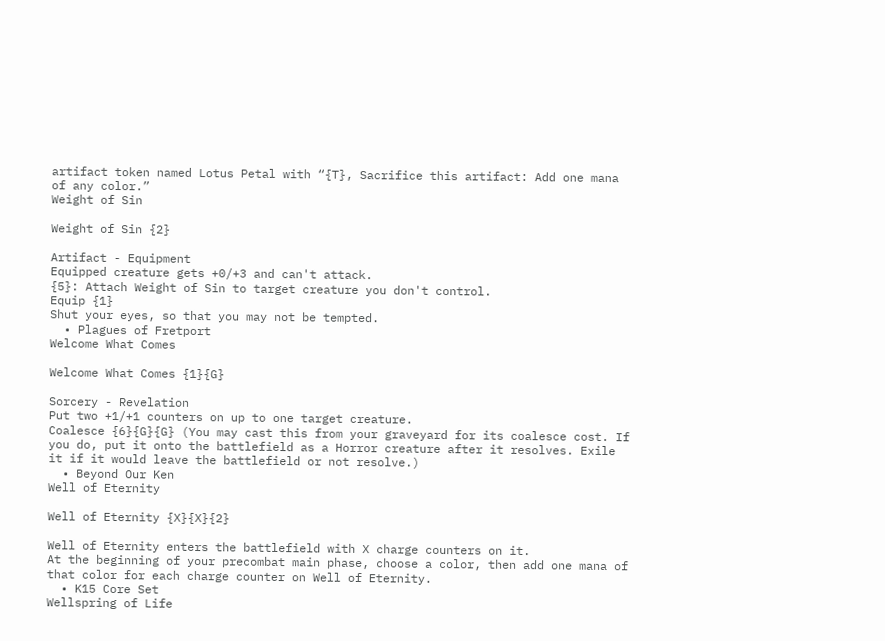artifact token named Lotus Petal with “{T}, Sacrifice this artifact: Add one mana of any color.”
Weight of Sin

Weight of Sin {2}

Artifact - Equipment
Equipped creature gets +0/+3 and can't attack.
{5}: Attach Weight of Sin to target creature you don't control.
Equip {1}
Shut your eyes, so that you may not be tempted.
  • Plagues of Fretport
Welcome What Comes

Welcome What Comes {1}{G}

Sorcery - Revelation
Put two +1/+1 counters on up to one target creature.
Coalesce {6}{G}{G} (You may cast this from your graveyard for its coalesce cost. If you do, put it onto the battlefield as a Horror creature after it resolves. Exile it if it would leave the battlefield or not resolve.)
  • Beyond Our Ken
Well of Eternity

Well of Eternity {X}{X}{2}

Well of Eternity enters the battlefield with X charge counters on it.
At the beginning of your precombat main phase, choose a color, then add one mana of that color for each charge counter on Well of Eternity.
  • K15 Core Set
Wellspring of Life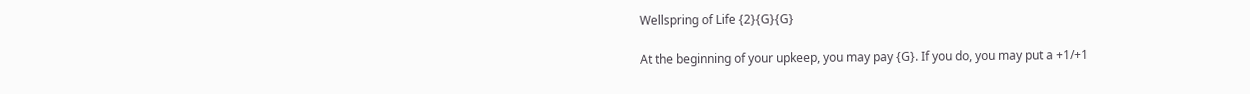Wellspring of Life {2}{G}{G}

At the beginning of your upkeep, you may pay {G}. If you do, you may put a +1/+1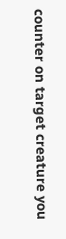counter on target creature you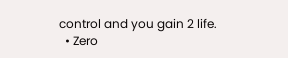control and you gain 2 life.
  • Zero